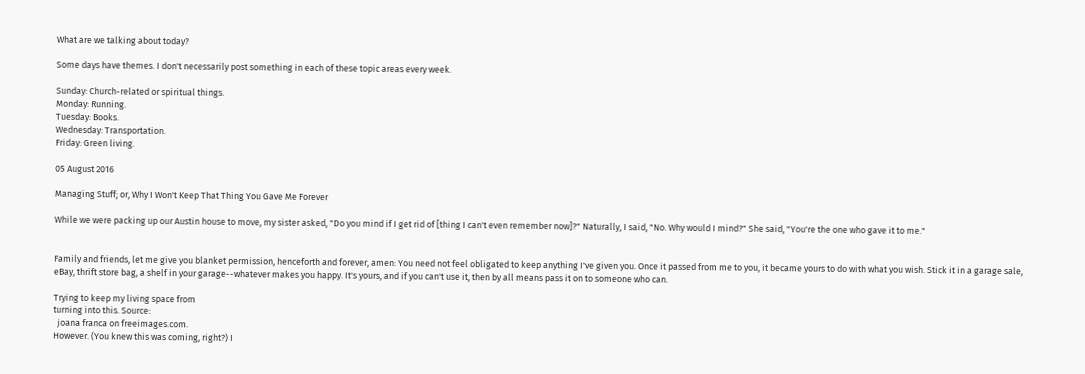What are we talking about today?

Some days have themes. I don't necessarily post something in each of these topic areas every week.

Sunday: Church-related or spiritual things.
Monday: Running.
Tuesday: Books.
Wednesday: Transportation.
Friday: Green living.

05 August 2016

Managing Stuff; or, Why I Won't Keep That Thing You Gave Me Forever

While we were packing up our Austin house to move, my sister asked, "Do you mind if I get rid of [thing I can't even remember now]?" Naturally, I said, "No. Why would I mind?" She said, "You're the one who gave it to me."


Family and friends, let me give you blanket permission, henceforth and forever, amen: You need not feel obligated to keep anything I've given you. Once it passed from me to you, it became yours to do with what you wish. Stick it in a garage sale, eBay, thrift store bag, a shelf in your garage--whatever makes you happy. It's yours, and if you can't use it, then by all means pass it on to someone who can.

Trying to keep my living space from
turning into this. Source:
  joana franca on freeimages.com.
However. (You knew this was coming, right?) I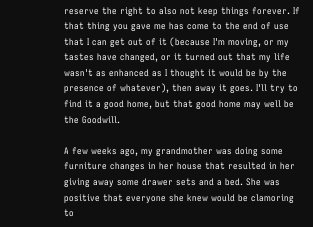reserve the right to also not keep things forever. If that thing you gave me has come to the end of use that I can get out of it (because I'm moving, or my tastes have changed, or it turned out that my life wasn't as enhanced as I thought it would be by the presence of whatever), then away it goes. I'll try to find it a good home, but that good home may well be the Goodwill.

A few weeks ago, my grandmother was doing some furniture changes in her house that resulted in her giving away some drawer sets and a bed. She was positive that everyone she knew would be clamoring to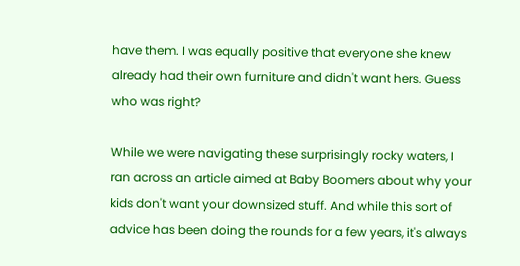have them. I was equally positive that everyone she knew already had their own furniture and didn't want hers. Guess who was right?

While we were navigating these surprisingly rocky waters, I ran across an article aimed at Baby Boomers about why your kids don't want your downsized stuff. And while this sort of advice has been doing the rounds for a few years, it's always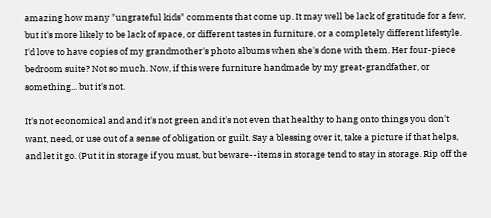amazing how many "ungrateful kids" comments that come up. It may well be lack of gratitude for a few, but it's more likely to be lack of space, or different tastes in furniture, or a completely different lifestyle. I'd love to have copies of my grandmother's photo albums when she's done with them. Her four-piece bedroom suite? Not so much. Now, if this were furniture handmade by my great-grandfather, or something... but it's not.

It's not economical and and it's not green and it's not even that healthy to hang onto things you don't want, need, or use out of a sense of obligation or guilt. Say a blessing over it, take a picture if that helps, and let it go. (Put it in storage if you must, but beware--items in storage tend to stay in storage. Rip off the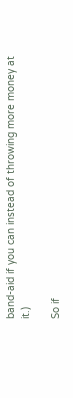band-aid if you can instead of throwing more money at it.)

So if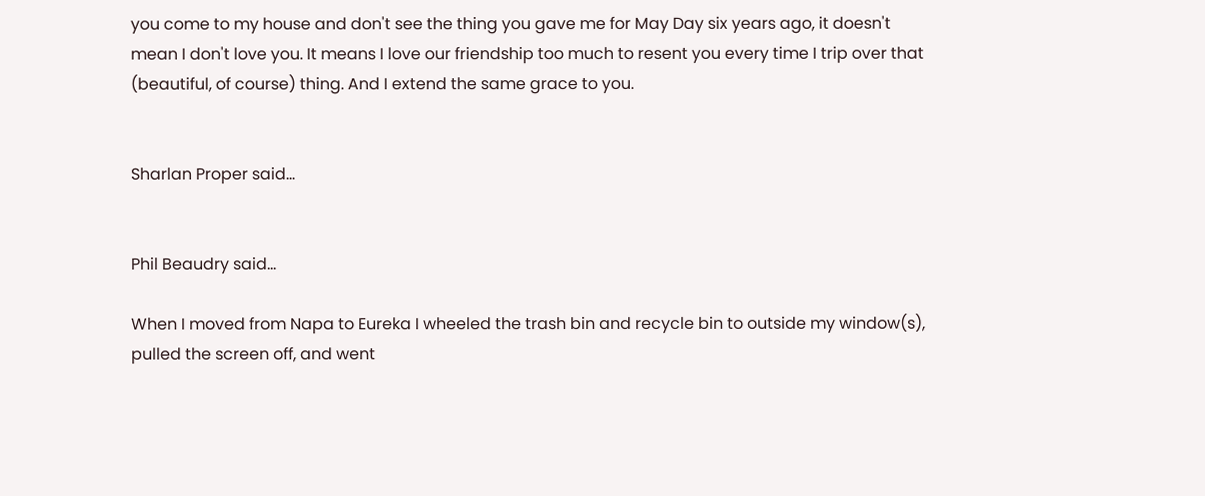you come to my house and don't see the thing you gave me for May Day six years ago, it doesn't mean I don't love you. It means I love our friendship too much to resent you every time I trip over that (beautiful, of course) thing. And I extend the same grace to you.


Sharlan Proper said...


Phil Beaudry said...

When I moved from Napa to Eureka I wheeled the trash bin and recycle bin to outside my window(s), pulled the screen off, and went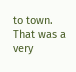to town. That was a very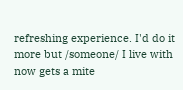refreshing experience. I'd do it more but /someone/ I live with now gets a mite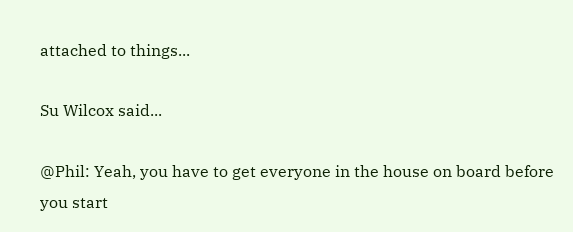attached to things...

Su Wilcox said...

@Phil: Yeah, you have to get everyone in the house on board before you start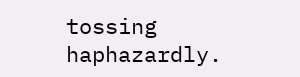tossing haphazardly.